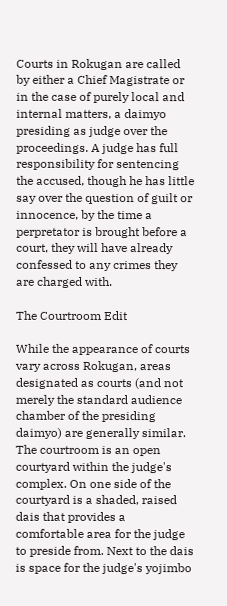Courts in Rokugan are called by either a Chief Magistrate or in the case of purely local and internal matters, a daimyo presiding as judge over the proceedings. A judge has full responsibility for sentencing the accused, though he has little say over the question of guilt or innocence, by the time a perpretator is brought before a court, they will have already confessed to any crimes they are charged with.

The Courtroom Edit

While the appearance of courts vary across Rokugan, areas designated as courts (and not merely the standard audience chamber of the presiding daimyo) are generally similar. The courtroom is an open courtyard within the judge's complex. On one side of the courtyard is a shaded, raised dais that provides a comfortable area for the judge to preside from. Next to the dais is space for the judge's yojimbo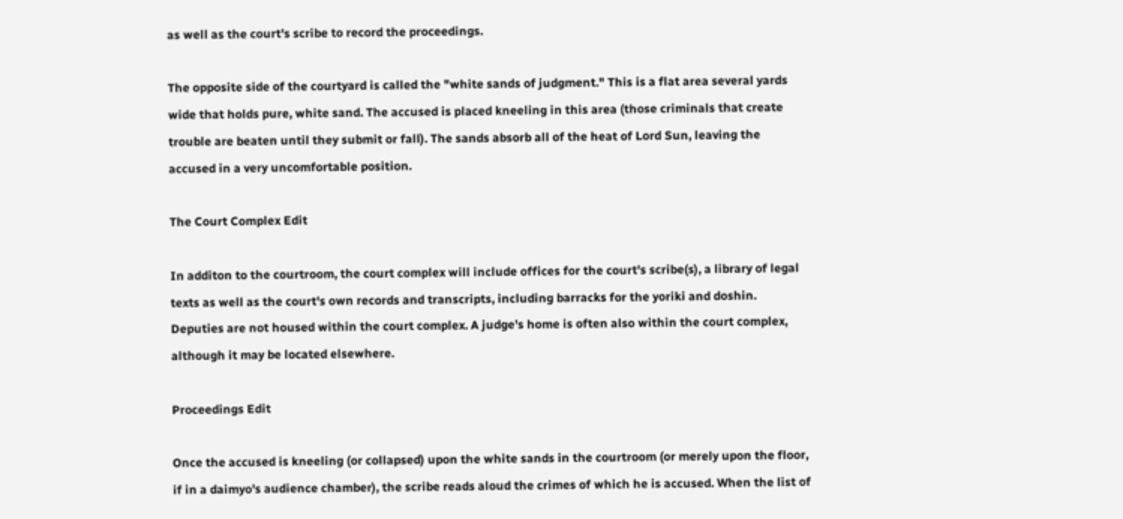as well as the court's scribe to record the proceedings.

The opposite side of the courtyard is called the "white sands of judgment." This is a flat area several yards wide that holds pure, white sand. The accused is placed kneeling in this area (those criminals that create trouble are beaten until they submit or fall). The sands absorb all of the heat of Lord Sun, leaving the accused in a very uncomfortable position.

The Court Complex Edit

In additon to the courtroom, the court complex will include offices for the court's scribe(s), a library of legal texts as well as the court's own records and transcripts, including barracks for the yoriki and doshin. Deputies are not housed within the court complex. A judge's home is often also within the court complex, although it may be located elsewhere.

Proceedings Edit

Once the accused is kneeling (or collapsed) upon the white sands in the courtroom (or merely upon the floor, if in a daimyo's audience chamber), the scribe reads aloud the crimes of which he is accused. When the list of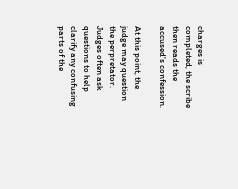charges is completed, the scribe then reads the accused's confession.

At this point, the judge may question the perpretator. Judges often ask questions to help clarify any confusing parts of the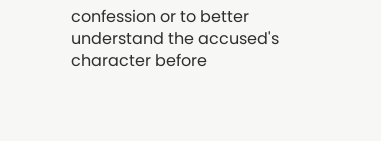confession or to better understand the accused's character before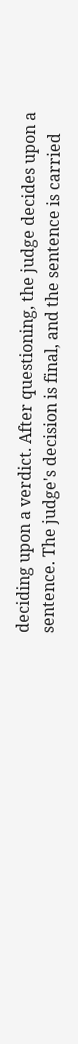deciding upon a verdict. After questioning, the judge decides upon a sentence. The judge's decision is final, and the sentence is carried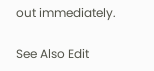out immediately.

See Also Edit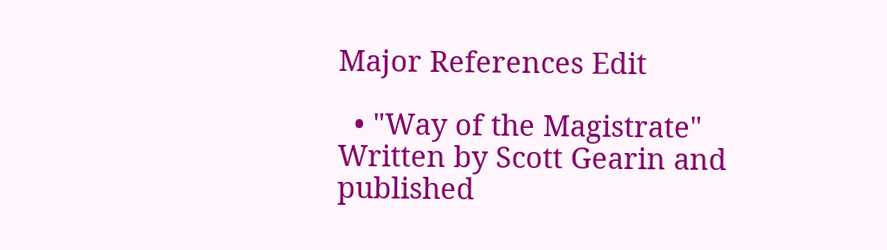Major References Edit

  • "Way of the Magistrate" Written by Scott Gearin and published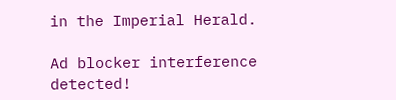in the Imperial Herald.

Ad blocker interference detected!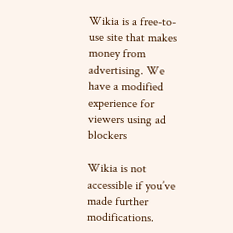Wikia is a free-to-use site that makes money from advertising. We have a modified experience for viewers using ad blockers

Wikia is not accessible if you’ve made further modifications.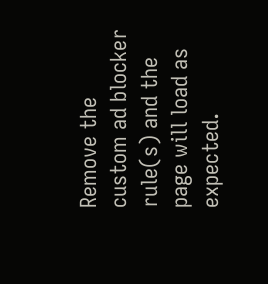Remove the custom ad blocker rule(s) and the page will load as expected.